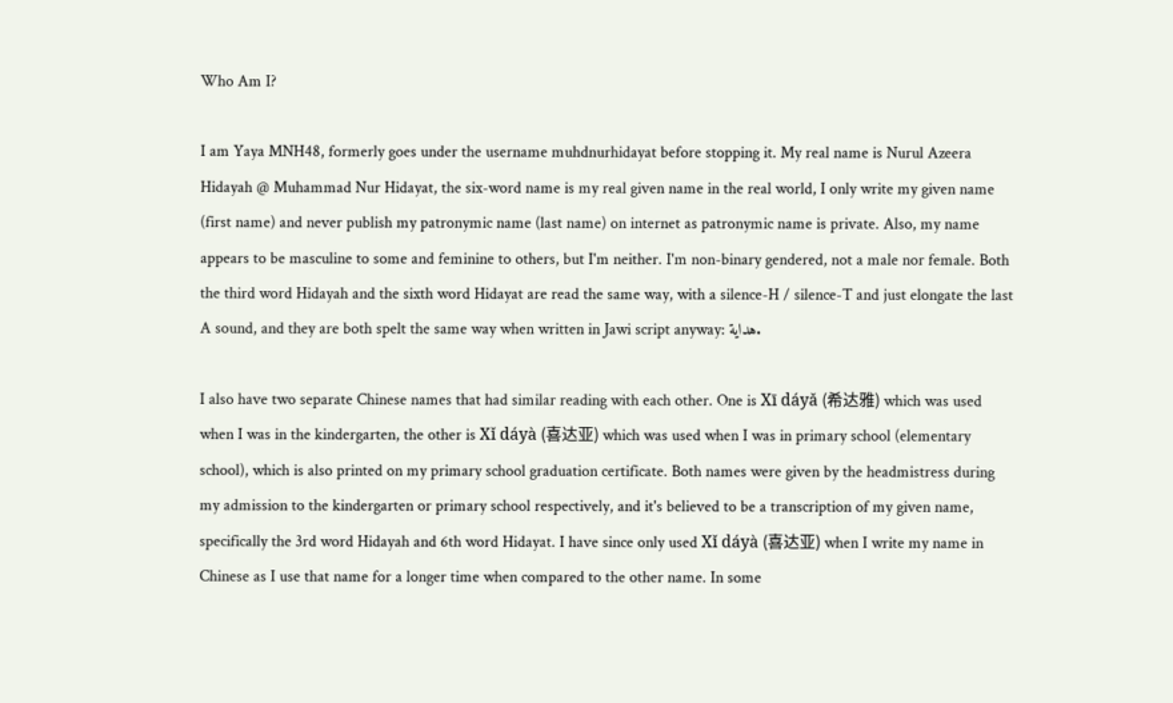Who Am I?

I am Yaya MNH48, formerly goes under the username muhdnurhidayat before stopping it. My real name is Nurul Azeera Hidayah @ Muhammad Nur Hidayat, the six-word name is my real given name in the real world, I only write my given name (first name) and never publish my patronymic name (last name) on internet as patronymic name is private. Also, my name appears to be masculine to some and feminine to others, but I'm neither. I'm non-binary gendered, not a male nor female. Both the third word Hidayah and the sixth word Hidayat are read the same way, with a silence-H / silence-T and just elongate the last A sound, and they are both spelt the same way when written in Jawi script anyway: هداية.

I also have two separate Chinese names that had similar reading with each other. One is Xī dáyǎ (希达雅) which was used when I was in the kindergarten, the other is Xǐ dáyà (喜达亚) which was used when I was in primary school (elementary school), which is also printed on my primary school graduation certificate. Both names were given by the headmistress during my admission to the kindergarten or primary school respectively, and it's believed to be a transcription of my given name, specifically the 3rd word Hidayah and 6th word Hidayat. I have since only used Xǐ dáyà (喜达亚) when I write my name in Chinese as I use that name for a longer time when compared to the other name. In some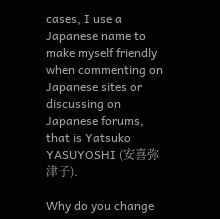cases, I use a Japanese name to make myself friendly when commenting on Japanese sites or discussing on Japanese forums, that is Yatsuko YASUYOSHI (安喜弥津子).

Why do you change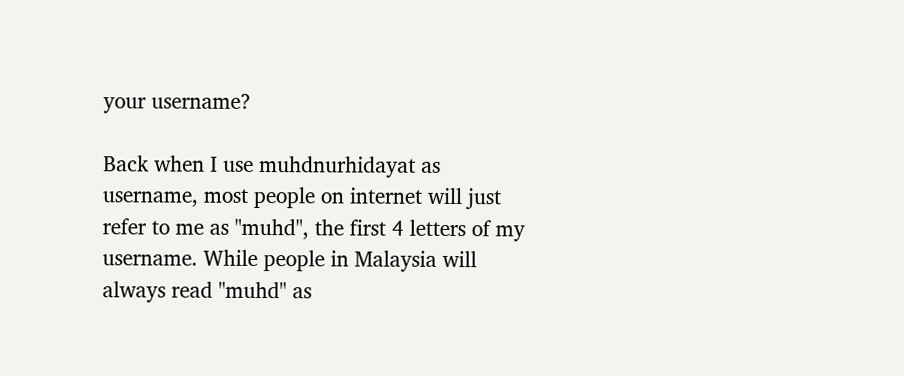your username?

Back when I use muhdnurhidayat as username, most people on internet will just refer to me as "muhd", the first 4 letters of my username. While people in Malaysia will always read "muhd" as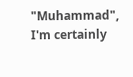"Muhammad", I'm certainly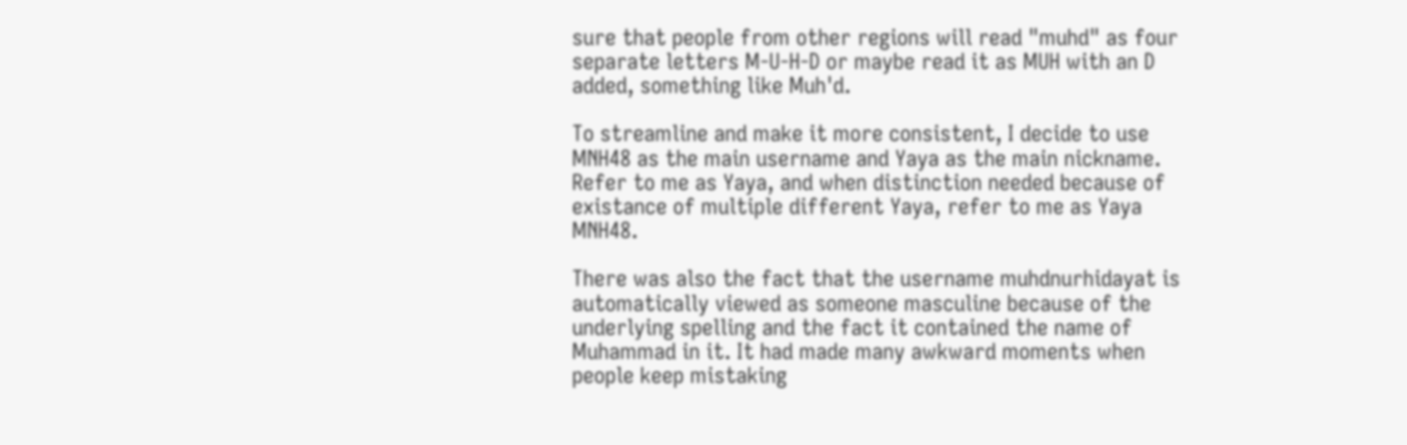sure that people from other regions will read "muhd" as four separate letters M-U-H-D or maybe read it as MUH with an D added, something like Muh'd.

To streamline and make it more consistent, I decide to use MNH48 as the main username and Yaya as the main nickname. Refer to me as Yaya, and when distinction needed because of existance of multiple different Yaya, refer to me as Yaya MNH48.

There was also the fact that the username muhdnurhidayat is automatically viewed as someone masculine because of the underlying spelling and the fact it contained the name of Muhammad in it. It had made many awkward moments when people keep mistaking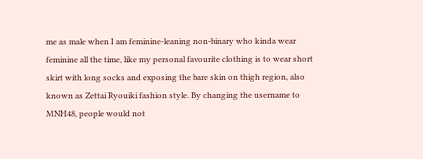me as male when I am feminine-leaning non-binary who kinda wear feminine all the time, like my personal favourite clothing is to wear short skirt with long socks and exposing the bare skin on thigh region, also known as Zettai Ryouiki fashion style. By changing the username to MNH48, people would not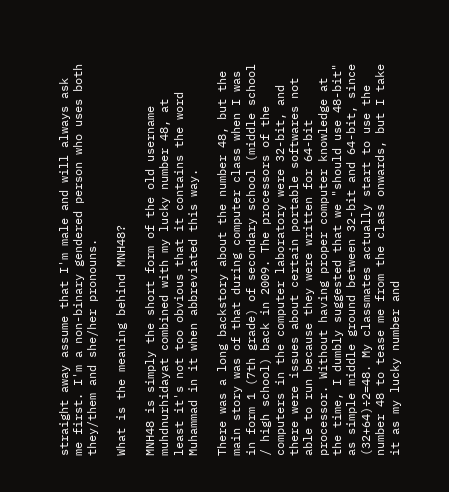straight away assume that I'm male and will always ask me first. I'm a non-binary gendered person who uses both they/them and she/her pronouns.

What is the meaning behind MNH48?

MNH48 is simply the short form of the old username muhdnurhidayat combined with my lucky number 48, at least it's not too obvious that it contains the word Muhammad in it when abbreviated this way.

There was a long backstory about the number 48, but the main story was of that during computer class when I was in form 1 (7th grade) of secondary school (middle school / high school) back in 2009. The processors of the computers in the computer laboratory were 32-bit, and there were issues about certain portable softwares not able to run because they were written for 64-bit processor. Without having proper computer knowledge at the time, I dumbly suggested that we "should use 48-bit" as simple middle ground between 32-bit and 64-bit, since (32+64)÷2=48. My classmates actually start to use the number 48 to tease me from the class onwards, but I take it as my lucky number and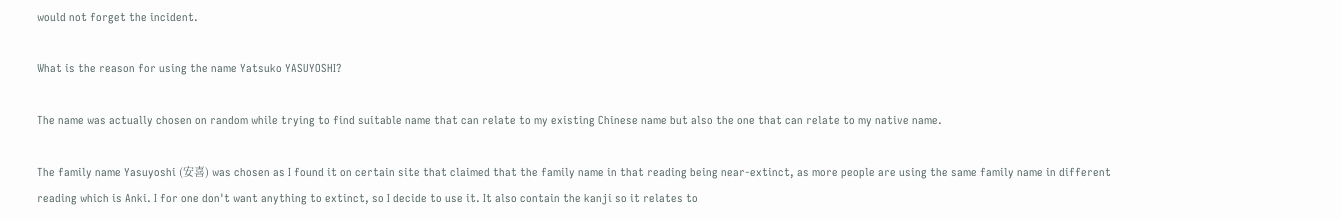would not forget the incident.

What is the reason for using the name Yatsuko YASUYOSHI?

The name was actually chosen on random while trying to find suitable name that can relate to my existing Chinese name but also the one that can relate to my native name.

The family name Yasuyoshi (安喜) was chosen as I found it on certain site that claimed that the family name in that reading being near-extinct, as more people are using the same family name in different reading which is Anki. I for one don't want anything to extinct, so I decide to use it. It also contain the kanji so it relates to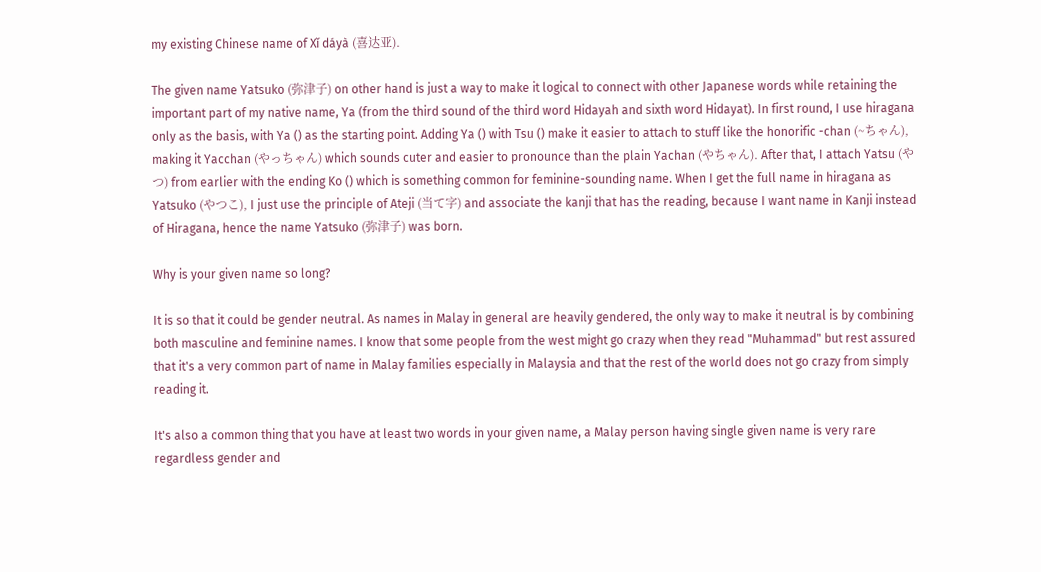my existing Chinese name of Xǐ dáyà (喜达亚).

The given name Yatsuko (弥津子) on other hand is just a way to make it logical to connect with other Japanese words while retaining the important part of my native name, Ya (from the third sound of the third word Hidayah and sixth word Hidayat). In first round, I use hiragana only as the basis, with Ya () as the starting point. Adding Ya () with Tsu () make it easier to attach to stuff like the honorific -chan (~ちゃん), making it Yacchan (やっちゃん) which sounds cuter and easier to pronounce than the plain Yachan (やちゃん). After that, I attach Yatsu (やつ) from earlier with the ending Ko () which is something common for feminine-sounding name. When I get the full name in hiragana as Yatsuko (やつこ), I just use the principle of Ateji (当て字) and associate the kanji that has the reading, because I want name in Kanji instead of Hiragana, hence the name Yatsuko (弥津子) was born.

Why is your given name so long?

It is so that it could be gender neutral. As names in Malay in general are heavily gendered, the only way to make it neutral is by combining both masculine and feminine names. I know that some people from the west might go crazy when they read "Muhammad" but rest assured that it's a very common part of name in Malay families especially in Malaysia and that the rest of the world does not go crazy from simply reading it.

It's also a common thing that you have at least two words in your given name, a Malay person having single given name is very rare regardless gender and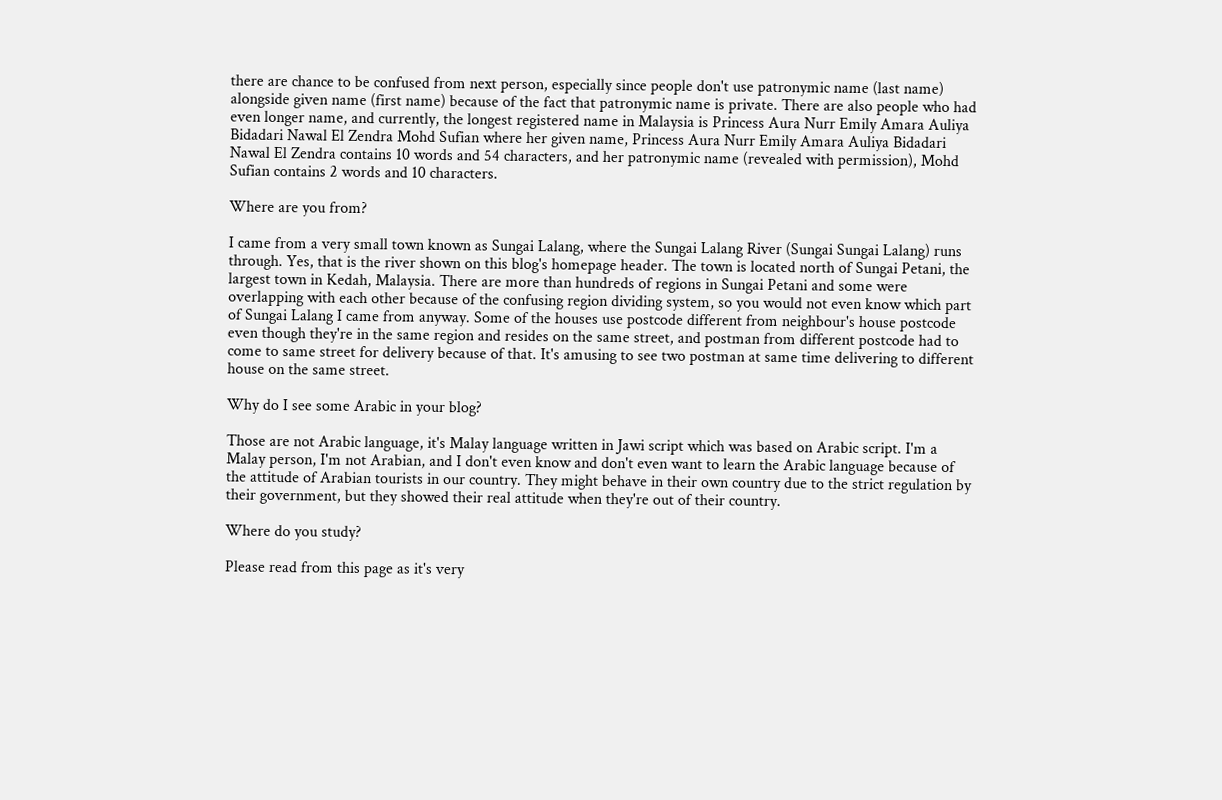there are chance to be confused from next person, especially since people don't use patronymic name (last name) alongside given name (first name) because of the fact that patronymic name is private. There are also people who had even longer name, and currently, the longest registered name in Malaysia is Princess Aura Nurr Emily Amara Auliya Bidadari Nawal El Zendra Mohd Sufian where her given name, Princess Aura Nurr Emily Amara Auliya Bidadari Nawal El Zendra contains 10 words and 54 characters, and her patronymic name (revealed with permission), Mohd Sufian contains 2 words and 10 characters.

Where are you from?

I came from a very small town known as Sungai Lalang, where the Sungai Lalang River (Sungai Sungai Lalang) runs through. Yes, that is the river shown on this blog's homepage header. The town is located north of Sungai Petani, the largest town in Kedah, Malaysia. There are more than hundreds of regions in Sungai Petani and some were overlapping with each other because of the confusing region dividing system, so you would not even know which part of Sungai Lalang I came from anyway. Some of the houses use postcode different from neighbour's house postcode even though they're in the same region and resides on the same street, and postman from different postcode had to come to same street for delivery because of that. It's amusing to see two postman at same time delivering to different house on the same street.

Why do I see some Arabic in your blog?

Those are not Arabic language, it's Malay language written in Jawi script which was based on Arabic script. I'm a Malay person, I'm not Arabian, and I don't even know and don't even want to learn the Arabic language because of the attitude of Arabian tourists in our country. They might behave in their own country due to the strict regulation by their government, but they showed their real attitude when they're out of their country.

Where do you study?

Please read from this page as it's very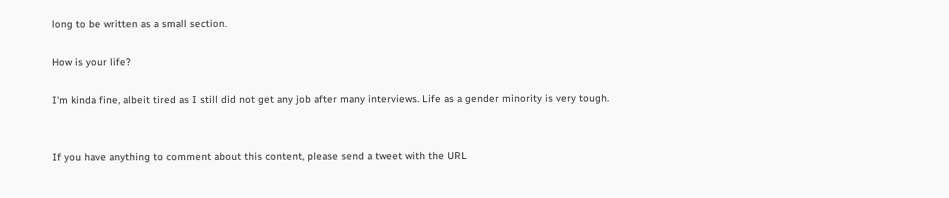long to be written as a small section.

How is your life?

I'm kinda fine, albeit tired as I still did not get any job after many interviews. Life as a gender minority is very tough.


If you have anything to comment about this content, please send a tweet with the URL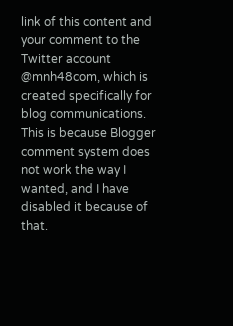link of this content and your comment to the Twitter account @mnh48com, which is created specifically for blog communications. This is because Blogger comment system does not work the way I wanted, and I have disabled it because of that.